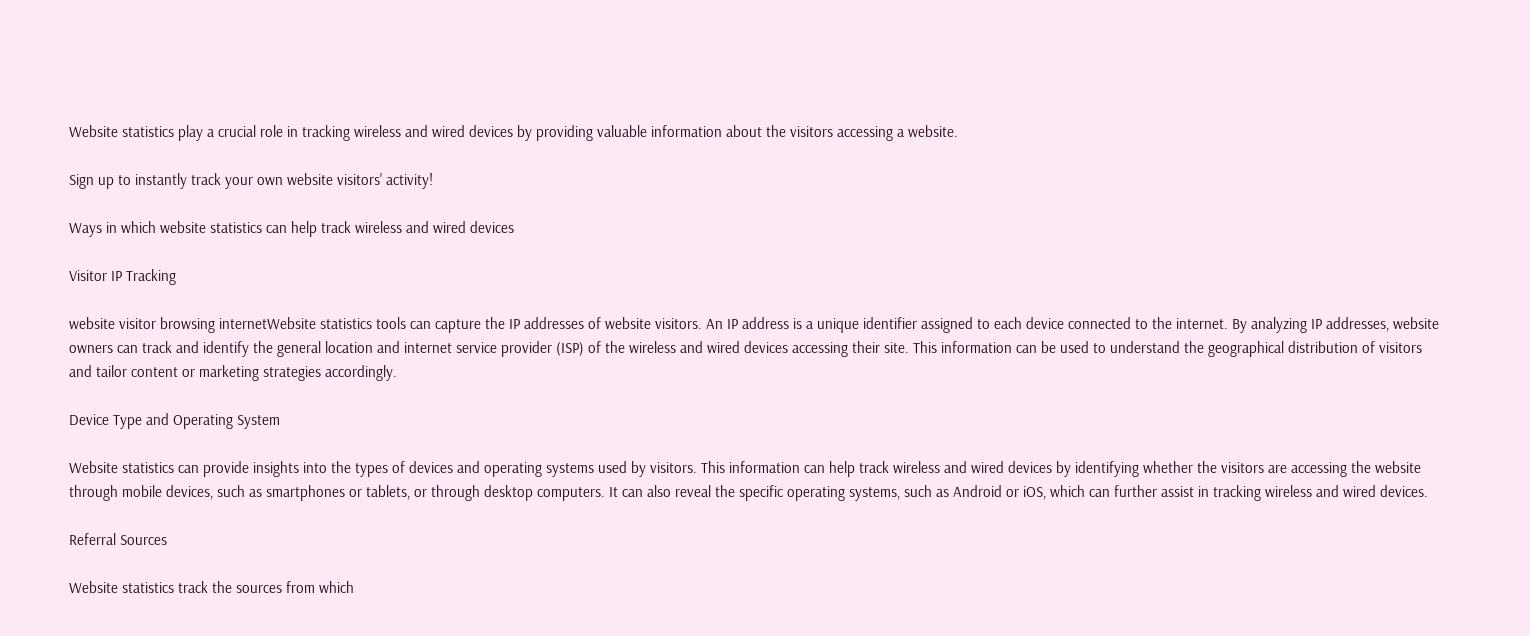Website statistics play a crucial role in tracking wireless and wired devices by providing valuable information about the visitors accessing a website.

Sign up to instantly track your own website visitors' activity!

Ways in which website statistics can help track wireless and wired devices

Visitor IP Tracking

website visitor browsing internetWebsite statistics tools can capture the IP addresses of website visitors. An IP address is a unique identifier assigned to each device connected to the internet. By analyzing IP addresses, website owners can track and identify the general location and internet service provider (ISP) of the wireless and wired devices accessing their site. This information can be used to understand the geographical distribution of visitors and tailor content or marketing strategies accordingly.

Device Type and Operating System

Website statistics can provide insights into the types of devices and operating systems used by visitors. This information can help track wireless and wired devices by identifying whether the visitors are accessing the website through mobile devices, such as smartphones or tablets, or through desktop computers. It can also reveal the specific operating systems, such as Android or iOS, which can further assist in tracking wireless and wired devices.

Referral Sources

Website statistics track the sources from which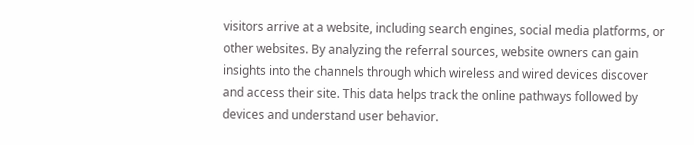visitors arrive at a website, including search engines, social media platforms, or other websites. By analyzing the referral sources, website owners can gain insights into the channels through which wireless and wired devices discover and access their site. This data helps track the online pathways followed by devices and understand user behavior.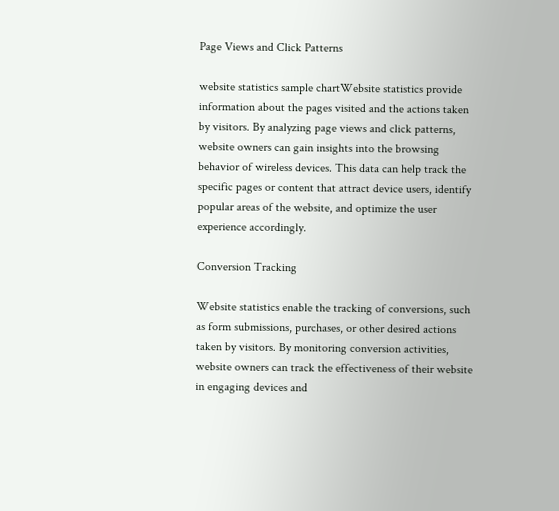Page Views and Click Patterns

website statistics sample chartWebsite statistics provide information about the pages visited and the actions taken by visitors. By analyzing page views and click patterns, website owners can gain insights into the browsing behavior of wireless devices. This data can help track the specific pages or content that attract device users, identify popular areas of the website, and optimize the user experience accordingly.

Conversion Tracking

Website statistics enable the tracking of conversions, such as form submissions, purchases, or other desired actions taken by visitors. By monitoring conversion activities, website owners can track the effectiveness of their website in engaging devices and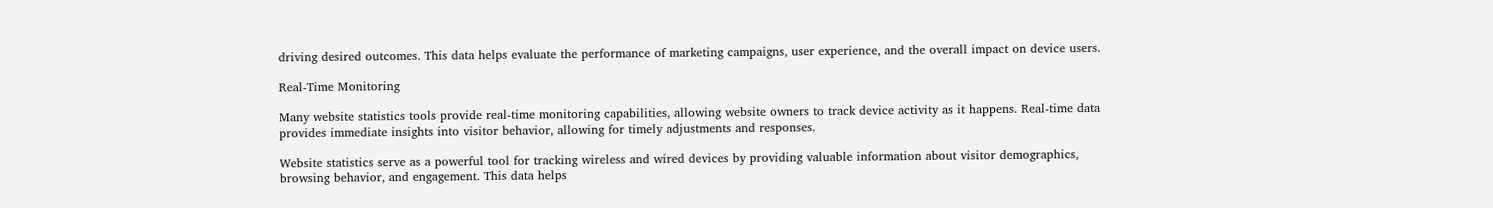driving desired outcomes. This data helps evaluate the performance of marketing campaigns, user experience, and the overall impact on device users.

Real-Time Monitoring

Many website statistics tools provide real-time monitoring capabilities, allowing website owners to track device activity as it happens. Real-time data provides immediate insights into visitor behavior, allowing for timely adjustments and responses.

Website statistics serve as a powerful tool for tracking wireless and wired devices by providing valuable information about visitor demographics, browsing behavior, and engagement. This data helps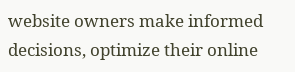website owners make informed decisions, optimize their online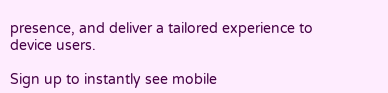presence, and deliver a tailored experience to device users.

Sign up to instantly see mobile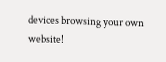devices browsing your own website!